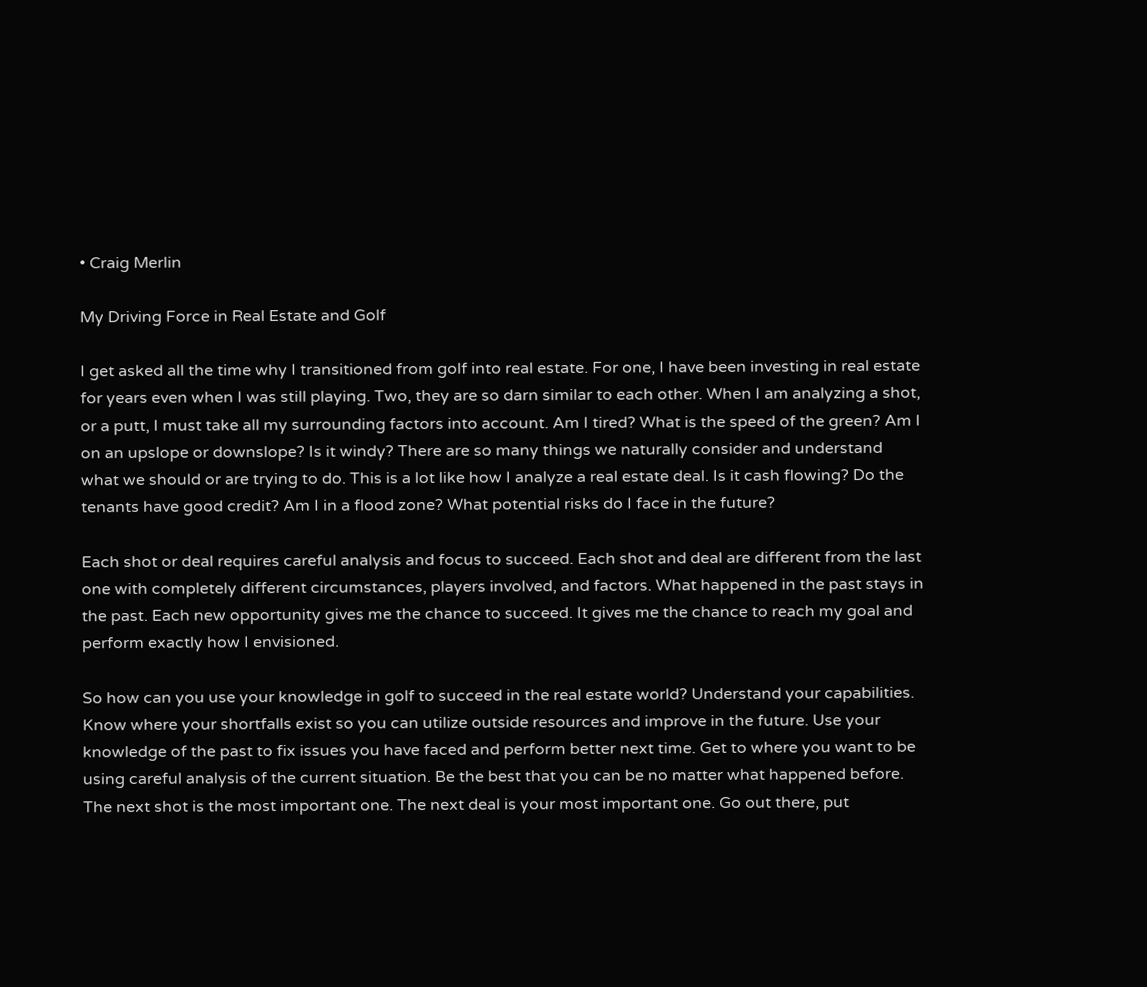• Craig Merlin

My Driving Force in Real Estate and Golf

I get asked all the time why I transitioned from golf into real estate. For one, I have been investing in real estate for years even when I was still playing. Two, they are so darn similar to each other. When I am analyzing a shot, or a putt, I must take all my surrounding factors into account. Am I tired? What is the speed of the green? Am I on an upslope or downslope? Is it windy? There are so many things we naturally consider and understand what we should or are trying to do. This is a lot like how I analyze a real estate deal. Is it cash flowing? Do the tenants have good credit? Am I in a flood zone? What potential risks do I face in the future?

Each shot or deal requires careful analysis and focus to succeed. Each shot and deal are different from the last one with completely different circumstances, players involved, and factors. What happened in the past stays in the past. Each new opportunity gives me the chance to succeed. It gives me the chance to reach my goal and perform exactly how I envisioned.

So how can you use your knowledge in golf to succeed in the real estate world? Understand your capabilities. Know where your shortfalls exist so you can utilize outside resources and improve in the future. Use your knowledge of the past to fix issues you have faced and perform better next time. Get to where you want to be using careful analysis of the current situation. Be the best that you can be no matter what happened before. The next shot is the most important one. The next deal is your most important one. Go out there, put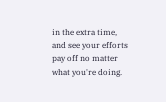in the extra time, and see your efforts pay off no matter what you're doing.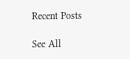Recent Posts

See All